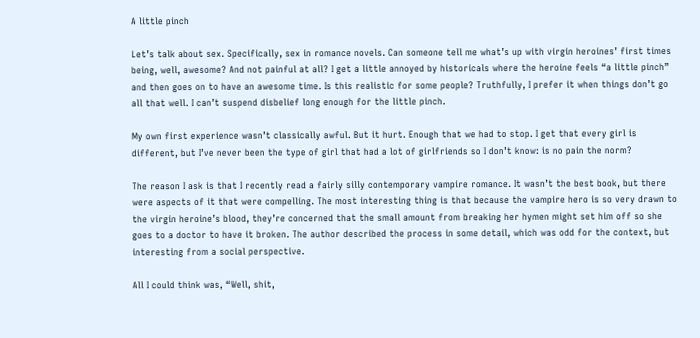A little pinch

Let’s talk about sex. Specifically, sex in romance novels. Can someone tell me what’s up with virgin heroines’ first times being, well, awesome? And not painful at all? I get a little annoyed by historicals where the heroine feels “a little pinch” and then goes on to have an awesome time. Is this realistic for some people? Truthfully, I prefer it when things don’t go all that well. I can’t suspend disbelief long enough for the little pinch.

My own first experience wasn’t classically awful. But it hurt. Enough that we had to stop. I get that every girl is different, but I’ve never been the type of girl that had a lot of girlfriends so I don’t know: is no pain the norm?

The reason I ask is that I recently read a fairly silly contemporary vampire romance. It wasn’t the best book, but there were aspects of it that were compelling. The most interesting thing is that because the vampire hero is so very drawn to the virgin heroine’s blood, they’re concerned that the small amount from breaking her hymen might set him off so she goes to a doctor to have it broken. The author described the process in some detail, which was odd for the context, but interesting from a social perspective.

All I could think was, “Well, shit,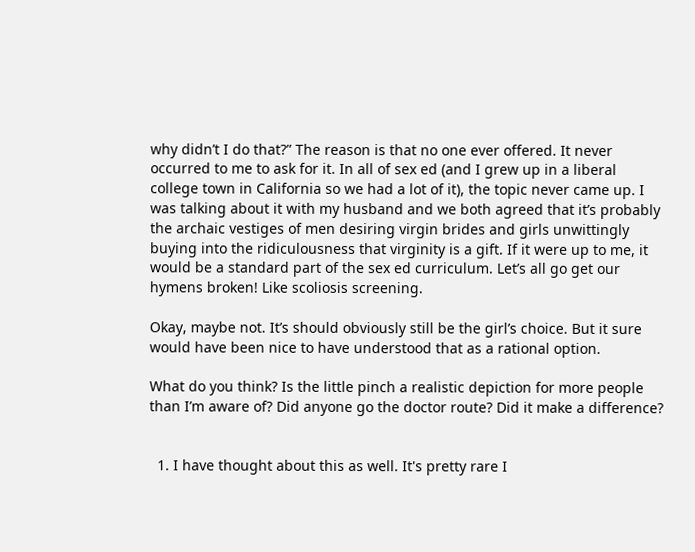why didn’t I do that?” The reason is that no one ever offered. It never occurred to me to ask for it. In all of sex ed (and I grew up in a liberal college town in California so we had a lot of it), the topic never came up. I was talking about it with my husband and we both agreed that it’s probably the archaic vestiges of men desiring virgin brides and girls unwittingly buying into the ridiculousness that virginity is a gift. If it were up to me, it would be a standard part of the sex ed curriculum. Let’s all go get our hymens broken! Like scoliosis screening.

Okay, maybe not. It’s should obviously still be the girl’s choice. But it sure would have been nice to have understood that as a rational option.

What do you think? Is the little pinch a realistic depiction for more people than I’m aware of? Did anyone go the doctor route? Did it make a difference?


  1. I have thought about this as well. It's pretty rare I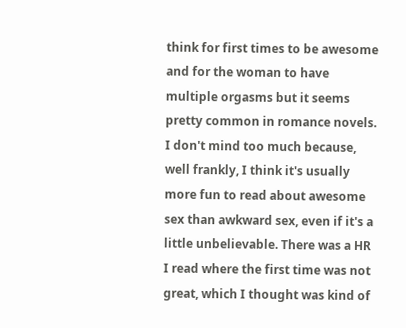think for first times to be awesome and for the woman to have multiple orgasms but it seems pretty common in romance novels. I don't mind too much because, well frankly, I think it's usually more fun to read about awesome sex than awkward sex, even if it's a little unbelievable. There was a HR I read where the first time was not great, which I thought was kind of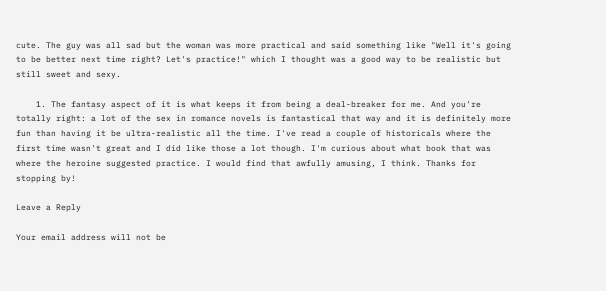cute. The guy was all sad but the woman was more practical and said something like "Well it's going to be better next time right? Let's practice!" which I thought was a good way to be realistic but still sweet and sexy.

    1. The fantasy aspect of it is what keeps it from being a deal-breaker for me. And you're totally right: a lot of the sex in romance novels is fantastical that way and it is definitely more fun than having it be ultra-realistic all the time. I've read a couple of historicals where the first time wasn't great and I did like those a lot though. I'm curious about what book that was where the heroine suggested practice. I would find that awfully amusing, I think. Thanks for stopping by!

Leave a Reply

Your email address will not be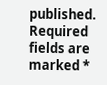published. Required fields are marked *